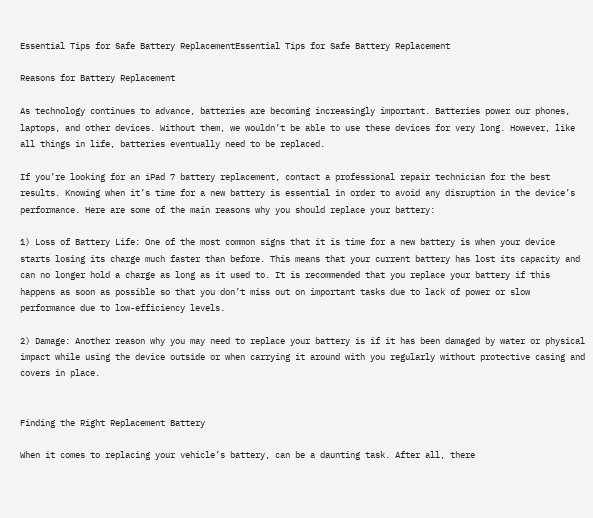Essential Tips for Safe Battery ReplacementEssential Tips for Safe Battery Replacement

Reasons for Battery Replacement

As technology continues to advance, batteries are becoming increasingly important. Batteries power our phones, laptops, and other devices. Without them, we wouldn’t be able to use these devices for very long. However, like all things in life, batteries eventually need to be replaced.

If you’re looking for an iPad 7 battery replacement, contact a professional repair technician for the best results. Knowing when it’s time for a new battery is essential in order to avoid any disruption in the device’s performance. Here are some of the main reasons why you should replace your battery:

1) Loss of Battery Life: One of the most common signs that it is time for a new battery is when your device starts losing its charge much faster than before. This means that your current battery has lost its capacity and can no longer hold a charge as long as it used to. It is recommended that you replace your battery if this happens as soon as possible so that you don’t miss out on important tasks due to lack of power or slow performance due to low-efficiency levels.

2) Damage: Another reason why you may need to replace your battery is if it has been damaged by water or physical impact while using the device outside or when carrying it around with you regularly without protective casing and covers in place.


Finding the Right Replacement Battery

When it comes to replacing your vehicle’s battery, can be a daunting task. After all, there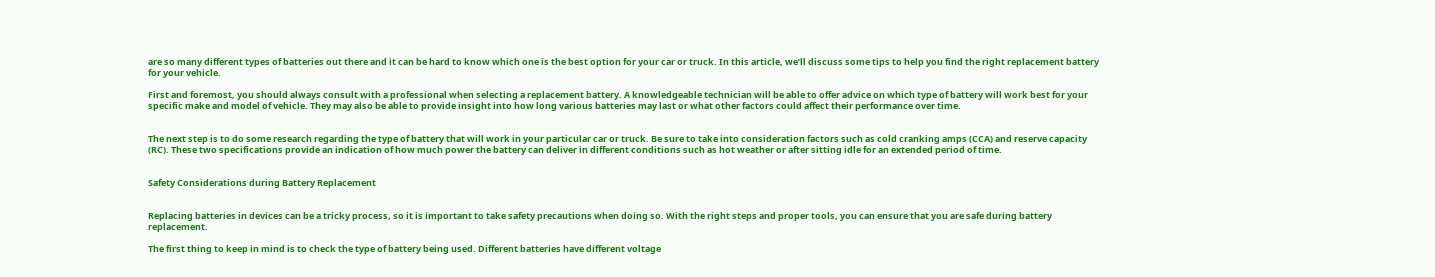are so many different types of batteries out there and it can be hard to know which one is the best option for your car or truck. In this article, we’ll discuss some tips to help you find the right replacement battery for your vehicle.

First and foremost, you should always consult with a professional when selecting a replacement battery. A knowledgeable technician will be able to offer advice on which type of battery will work best for your specific make and model of vehicle. They may also be able to provide insight into how long various batteries may last or what other factors could affect their performance over time.


The next step is to do some research regarding the type of battery that will work in your particular car or truck. Be sure to take into consideration factors such as cold cranking amps (CCA) and reserve capacity (RC). These two specifications provide an indication of how much power the battery can deliver in different conditions such as hot weather or after sitting idle for an extended period of time.


Safety Considerations during Battery Replacement


Replacing batteries in devices can be a tricky process, so it is important to take safety precautions when doing so. With the right steps and proper tools, you can ensure that you are safe during battery replacement.

The first thing to keep in mind is to check the type of battery being used. Different batteries have different voltage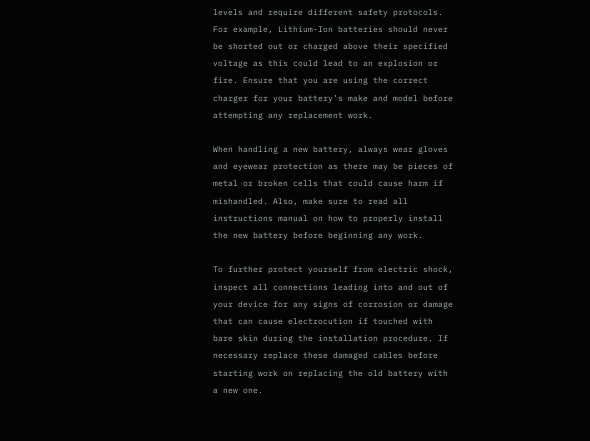levels and require different safety protocols. For example, Lithium-Ion batteries should never be shorted out or charged above their specified voltage as this could lead to an explosion or fire. Ensure that you are using the correct charger for your battery’s make and model before attempting any replacement work.

When handling a new battery, always wear gloves and eyewear protection as there may be pieces of metal or broken cells that could cause harm if mishandled. Also, make sure to read all instructions manual on how to properly install the new battery before beginning any work.

To further protect yourself from electric shock, inspect all connections leading into and out of your device for any signs of corrosion or damage that can cause electrocution if touched with bare skin during the installation procedure. If necessary replace these damaged cables before starting work on replacing the old battery with a new one.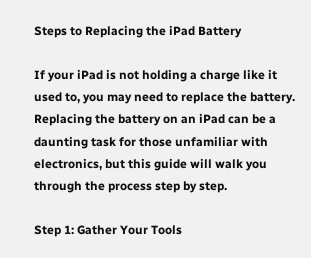Steps to Replacing the iPad Battery

If your iPad is not holding a charge like it used to, you may need to replace the battery. Replacing the battery on an iPad can be a daunting task for those unfamiliar with electronics, but this guide will walk you through the process step by step.

Step 1: Gather Your Tools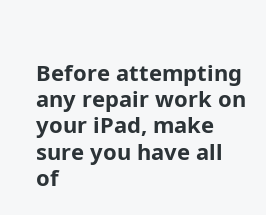Before attempting any repair work on your iPad, make sure you have all of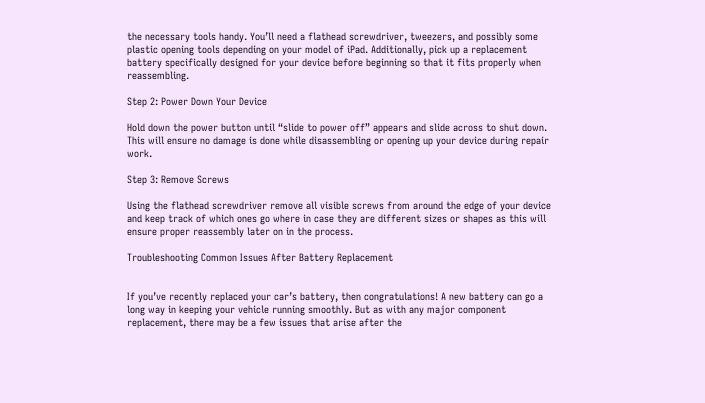the necessary tools handy. You’ll need a flathead screwdriver, tweezers, and possibly some plastic opening tools depending on your model of iPad. Additionally, pick up a replacement battery specifically designed for your device before beginning so that it fits properly when reassembling.

Step 2: Power Down Your Device

Hold down the power button until “slide to power off” appears and slide across to shut down. This will ensure no damage is done while disassembling or opening up your device during repair work.

Step 3: Remove Screws

Using the flathead screwdriver remove all visible screws from around the edge of your device and keep track of which ones go where in case they are different sizes or shapes as this will ensure proper reassembly later on in the process.

Troubleshooting Common Issues After Battery Replacement


If you’ve recently replaced your car’s battery, then congratulations! A new battery can go a long way in keeping your vehicle running smoothly. But as with any major component replacement, there may be a few issues that arise after the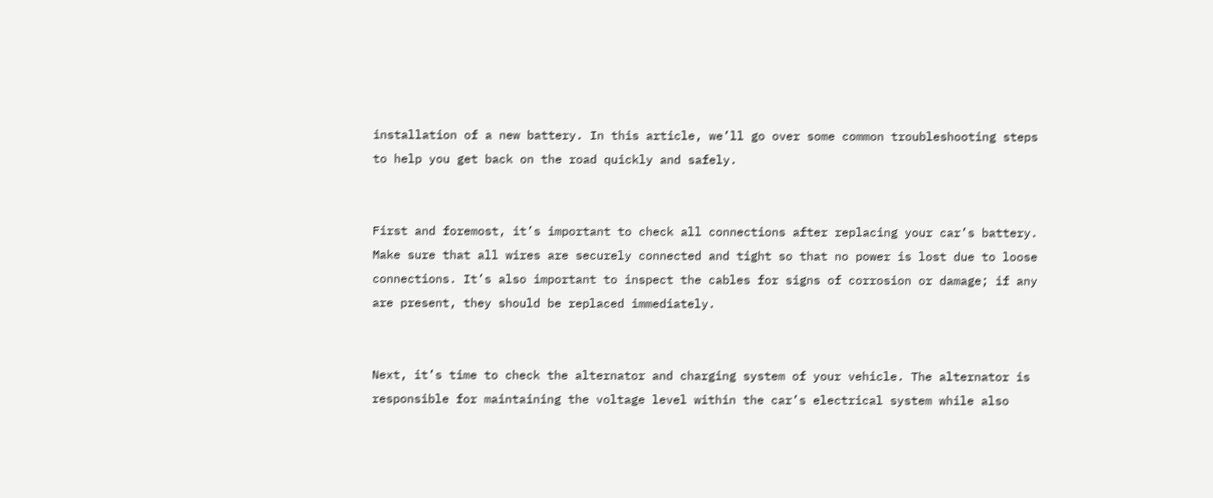installation of a new battery. In this article, we’ll go over some common troubleshooting steps to help you get back on the road quickly and safely.


First and foremost, it’s important to check all connections after replacing your car’s battery. Make sure that all wires are securely connected and tight so that no power is lost due to loose connections. It’s also important to inspect the cables for signs of corrosion or damage; if any are present, they should be replaced immediately.


Next, it’s time to check the alternator and charging system of your vehicle. The alternator is responsible for maintaining the voltage level within the car’s electrical system while also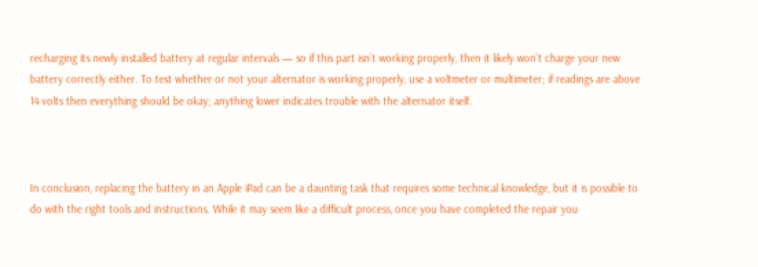recharging its newly installed battery at regular intervals — so if this part isn’t working properly, then it likely won’t charge your new battery correctly either. To test whether or not your alternator is working properly, use a voltmeter or multimeter; if readings are above 14 volts then everything should be okay; anything lower indicates trouble with the alternator itself.



In conclusion, replacing the battery in an Apple iPad can be a daunting task that requires some technical knowledge, but it is possible to do with the right tools and instructions. While it may seem like a difficult process, once you have completed the repair you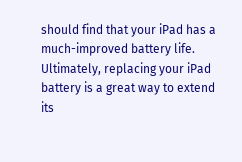should find that your iPad has a much-improved battery life. Ultimately, replacing your iPad battery is a great way to extend its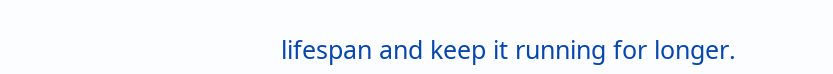lifespan and keep it running for longer.